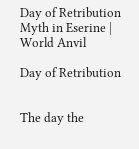Day of Retribution Myth in Eserine | World Anvil

Day of Retribution


The day the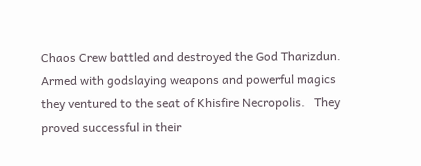Chaos Crew battled and destroyed the God Tharizdun. Armed with godslaying weapons and powerful magics they ventured to the seat of Khisfire Necropolis.   They proved successful in their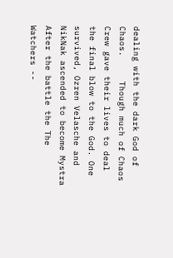dealing with the dark God of Chaos.     Though much of Chaos Crew gave their lives to deal the final blow to the God. One survived, Ozren Velasche and NikNak ascended to become Mystra   After the battle the The Watchers --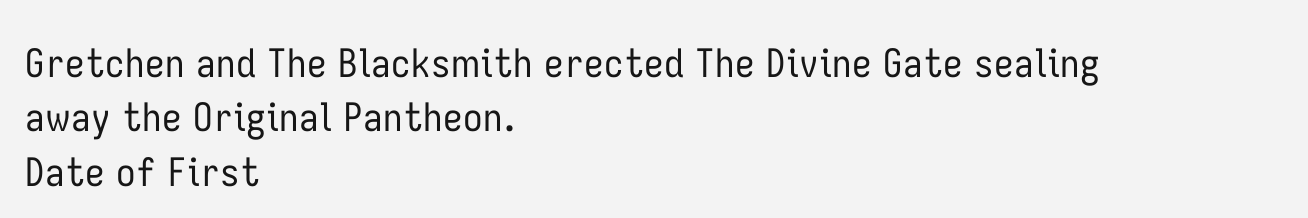Gretchen and The Blacksmith erected The Divine Gate sealing away the Original Pantheon.
Date of First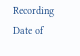Recording
Date of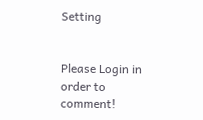Setting


Please Login in order to comment!